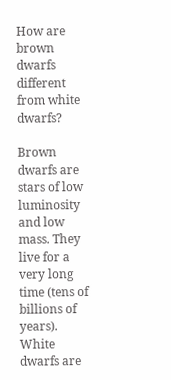How are brown dwarfs different from white dwarfs?

Brown dwarfs are stars of low luminosity and low mass. They live for a very long time (tens of billions of years). White dwarfs are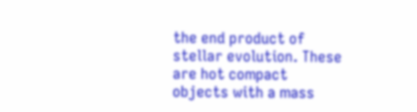the end product of stellar evolution. These are hot compact objects with a mass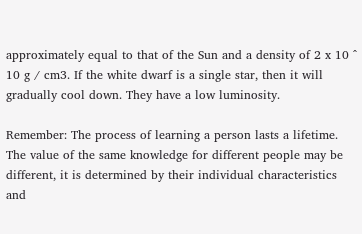approximately equal to that of the Sun and a density of 2 x 10 ^ 10 g / cm3. If the white dwarf is a single star, then it will gradually cool down. They have a low luminosity.

Remember: The process of learning a person lasts a lifetime. The value of the same knowledge for different people may be different, it is determined by their individual characteristics and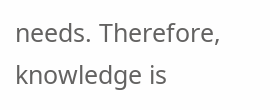needs. Therefore, knowledge is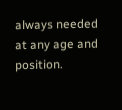always needed at any age and position.